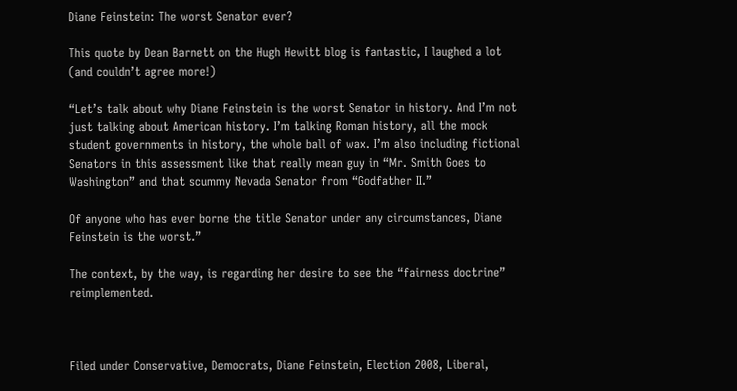Diane Feinstein: The worst Senator ever?

This quote by Dean Barnett on the Hugh Hewitt blog is fantastic, I laughed a lot (and couldn’t agree more!)

“Let’s talk about why Diane Feinstein is the worst Senator in history. And I’m not just talking about American history. I’m talking Roman history, all the mock student governments in history, the whole ball of wax. I’m also including fictional Senators in this assessment like that really mean guy in “Mr. Smith Goes to Washington” and that scummy Nevada Senator from “Godfather II.”

Of anyone who has ever borne the title Senator under any circumstances, Diane Feinstein is the worst.”

The context, by the way, is regarding her desire to see the “fairness doctrine” reimplemented.



Filed under Conservative, Democrats, Diane Feinstein, Election 2008, Liberal,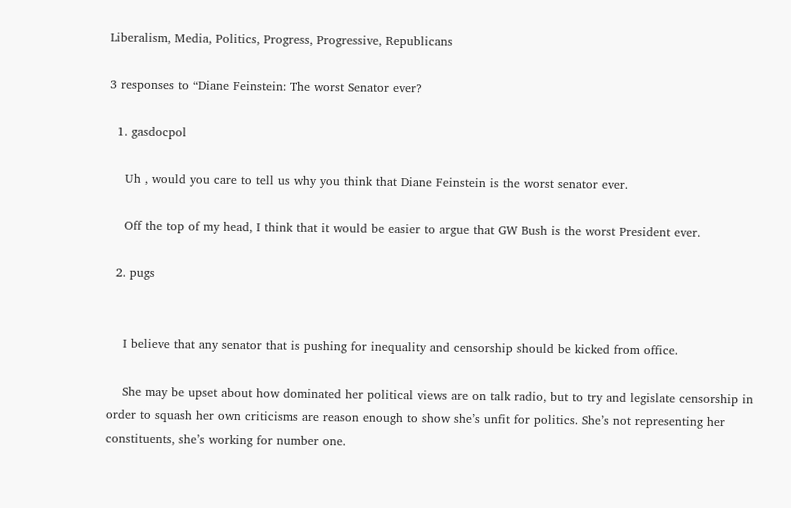Liberalism, Media, Politics, Progress, Progressive, Republicans

3 responses to “Diane Feinstein: The worst Senator ever?

  1. gasdocpol

    Uh , would you care to tell us why you think that Diane Feinstein is the worst senator ever.

    Off the top of my head, I think that it would be easier to argue that GW Bush is the worst President ever.

  2. pugs


    I believe that any senator that is pushing for inequality and censorship should be kicked from office.

    She may be upset about how dominated her political views are on talk radio, but to try and legislate censorship in order to squash her own criticisms are reason enough to show she’s unfit for politics. She’s not representing her constituents, she’s working for number one.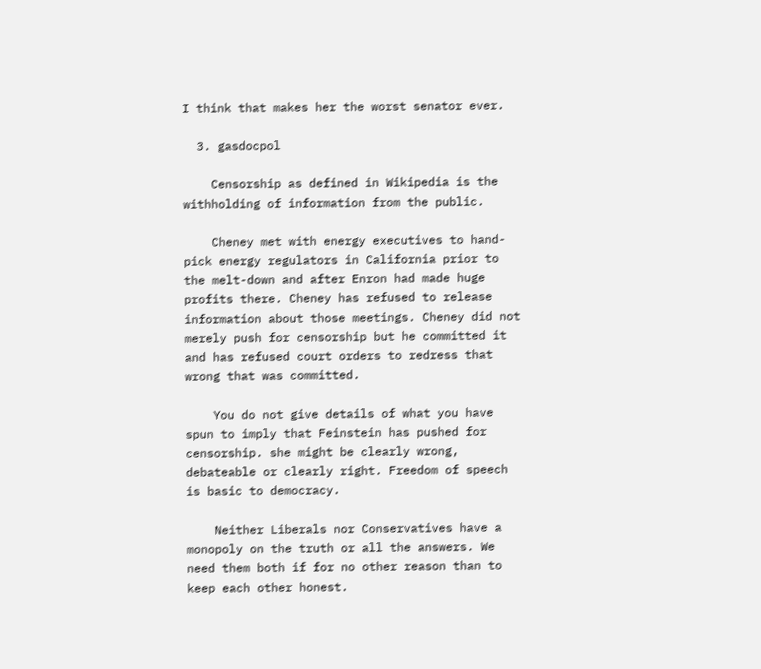I think that makes her the worst senator ever.

  3. gasdocpol

    Censorship as defined in Wikipedia is the withholding of information from the public.

    Cheney met with energy executives to hand-pick energy regulators in California prior to the melt-down and after Enron had made huge profits there. Cheney has refused to release information about those meetings. Cheney did not merely push for censorship but he committed it and has refused court orders to redress that wrong that was committed.

    You do not give details of what you have spun to imply that Feinstein has pushed for censorship. she might be clearly wrong, debateable or clearly right. Freedom of speech is basic to democracy.

    Neither Liberals nor Conservatives have a monopoly on the truth or all the answers. We need them both if for no other reason than to keep each other honest.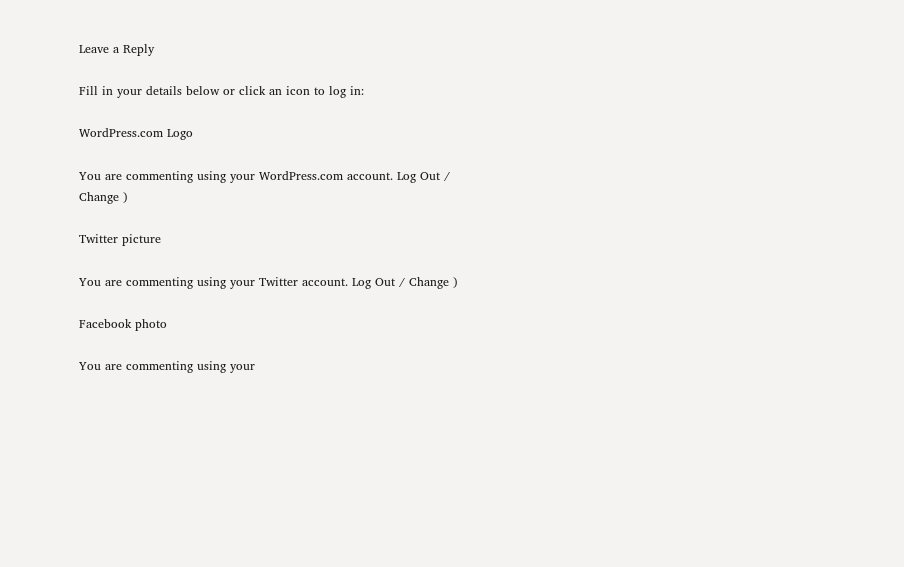Leave a Reply

Fill in your details below or click an icon to log in:

WordPress.com Logo

You are commenting using your WordPress.com account. Log Out / Change )

Twitter picture

You are commenting using your Twitter account. Log Out / Change )

Facebook photo

You are commenting using your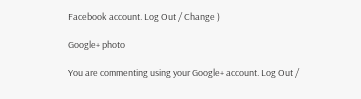Facebook account. Log Out / Change )

Google+ photo

You are commenting using your Google+ account. Log Out /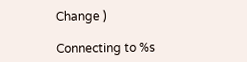Change )

Connecting to %s